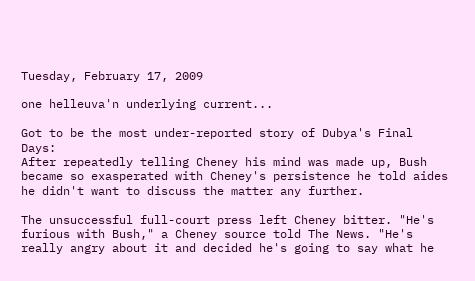Tuesday, February 17, 2009

one helleuva'n underlying current...

Got to be the most under-reported story of Dubya's Final Days:
After repeatedly telling Cheney his mind was made up, Bush became so exasperated with Cheney's persistence he told aides he didn't want to discuss the matter any further.

The unsuccessful full-court press left Cheney bitter. "He's furious with Bush," a Cheney source told The News. "He's really angry about it and decided he's going to say what he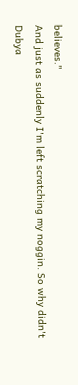believes."
And just as suddenly I'm left scratching my noggin. So why didn't Dubya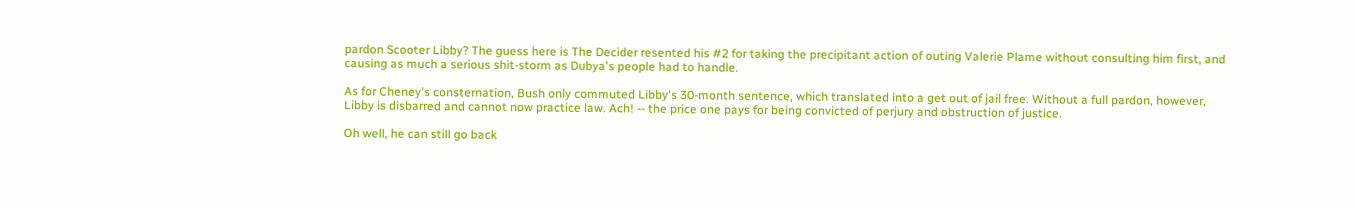pardon Scooter Libby? The guess here is The Decider resented his #2 for taking the precipitant action of outing Valerie Plame without consulting him first, and causing as much a serious shit-storm as Dubya's people had to handle.

As for Cheney's consternation, Bush only commuted Libby's 30-month sentence, which translated into a get out of jail free. Without a full pardon, however, Libby is disbarred and cannot now practice law. Ach! -- the price one pays for being convicted of perjury and obstruction of justice.

Oh well, he can still go back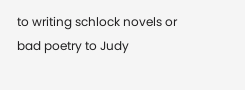to writing schlock novels or bad poetry to Judy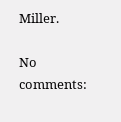Miller.

No comments: